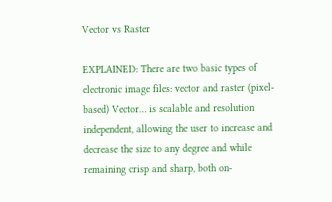Vector vs Raster

EXPLAINED: There are two basic types of electronic image files: vector and raster (pixel-based) Vector… is scalable and resolution independent, allowing the user to increase and decrease the size to any degree and while remaining crisp and sharp, both on-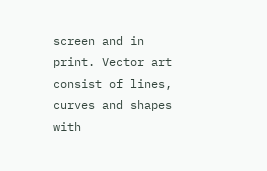screen and in print. Vector art consist of lines, curves and shapes with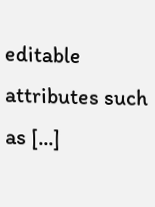editable attributes such as [...]